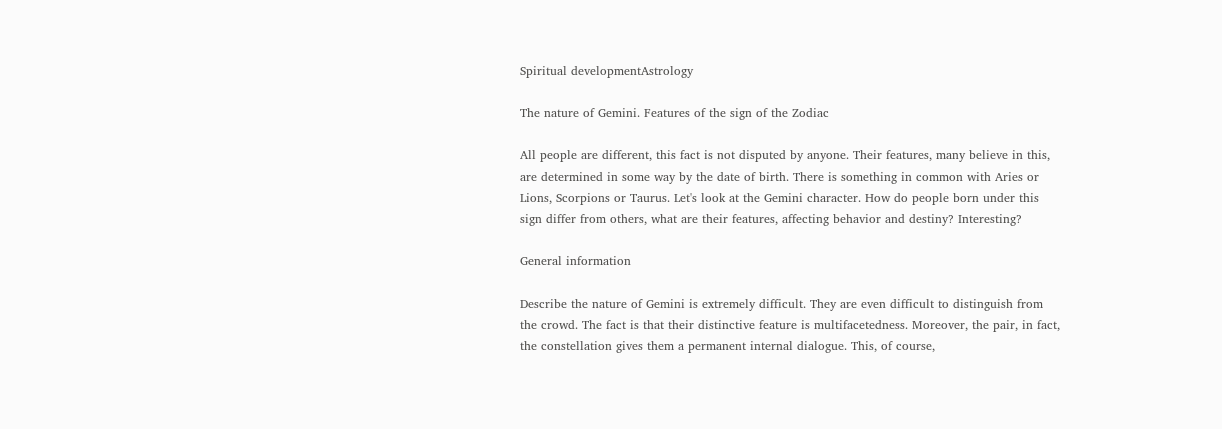Spiritual developmentAstrology

The nature of Gemini. Features of the sign of the Zodiac

All people are different, this fact is not disputed by anyone. Their features, many believe in this, are determined in some way by the date of birth. There is something in common with Aries or Lions, Scorpions or Taurus. Let's look at the Gemini character. How do people born under this sign differ from others, what are their features, affecting behavior and destiny? Interesting?

General information

Describe the nature of Gemini is extremely difficult. They are even difficult to distinguish from the crowd. The fact is that their distinctive feature is multifacetedness. Moreover, the pair, in fact, the constellation gives them a permanent internal dialogue. This, of course,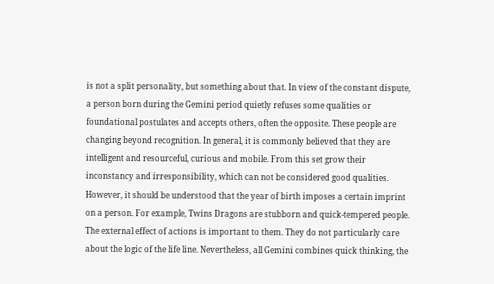is not a split personality, but something about that. In view of the constant dispute, a person born during the Gemini period quietly refuses some qualities or foundational postulates and accepts others, often the opposite. These people are changing beyond recognition. In general, it is commonly believed that they are intelligent and resourceful, curious and mobile. From this set grow their inconstancy and irresponsibility, which can not be considered good qualities. However, it should be understood that the year of birth imposes a certain imprint on a person. For example, Twins Dragons are stubborn and quick-tempered people. The external effect of actions is important to them. They do not particularly care about the logic of the life line. Nevertheless, all Gemini combines quick thinking, the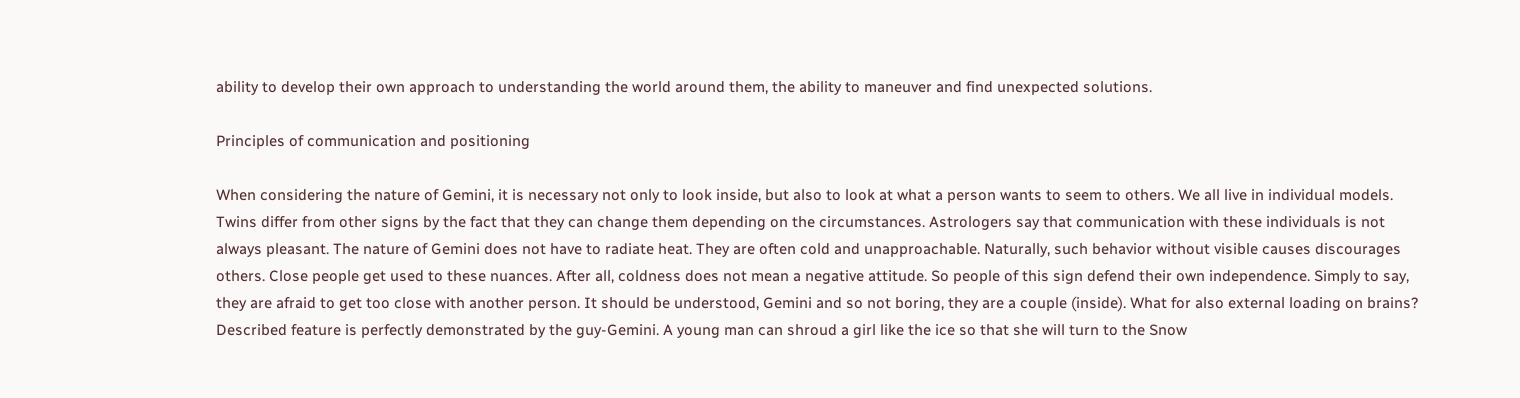ability to develop their own approach to understanding the world around them, the ability to maneuver and find unexpected solutions.

Principles of communication and positioning

When considering the nature of Gemini, it is necessary not only to look inside, but also to look at what a person wants to seem to others. We all live in individual models. Twins differ from other signs by the fact that they can change them depending on the circumstances. Astrologers say that communication with these individuals is not always pleasant. The nature of Gemini does not have to radiate heat. They are often cold and unapproachable. Naturally, such behavior without visible causes discourages others. Close people get used to these nuances. After all, coldness does not mean a negative attitude. So people of this sign defend their own independence. Simply to say, they are afraid to get too close with another person. It should be understood, Gemini and so not boring, they are a couple (inside). What for also external loading on brains? Described feature is perfectly demonstrated by the guy-Gemini. A young man can shroud a girl like the ice so that she will turn to the Snow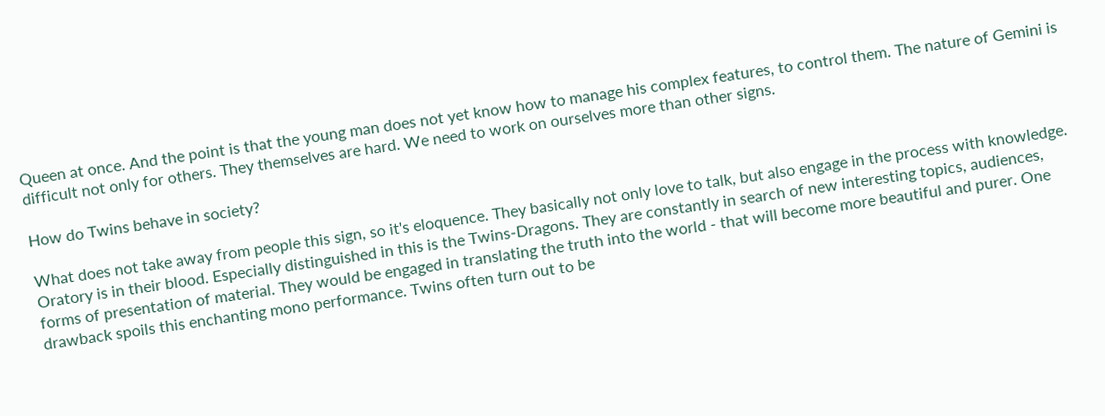Queen at once. And the point is that the young man does not yet know how to manage his complex features, to control them. The nature of Gemini is difficult not only for others. They themselves are hard. We need to work on ourselves more than other signs.

How do Twins behave in society?

What does not take away from people this sign, so it's eloquence. They basically not only love to talk, but also engage in the process with knowledge. Oratory is in their blood. Especially distinguished in this is the Twins-Dragons. They are constantly in search of new interesting topics, audiences, forms of presentation of material. They would be engaged in translating the truth into the world - that will become more beautiful and purer. One drawback spoils this enchanting mono performance. Twins often turn out to be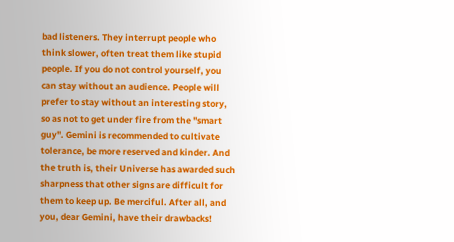bad listeners. They interrupt people who think slower, often treat them like stupid people. If you do not control yourself, you can stay without an audience. People will prefer to stay without an interesting story, so as not to get under fire from the "smart guy". Gemini is recommended to cultivate tolerance, be more reserved and kinder. And the truth is, their Universe has awarded such sharpness that other signs are difficult for them to keep up. Be merciful. After all, and you, dear Gemini, have their drawbacks!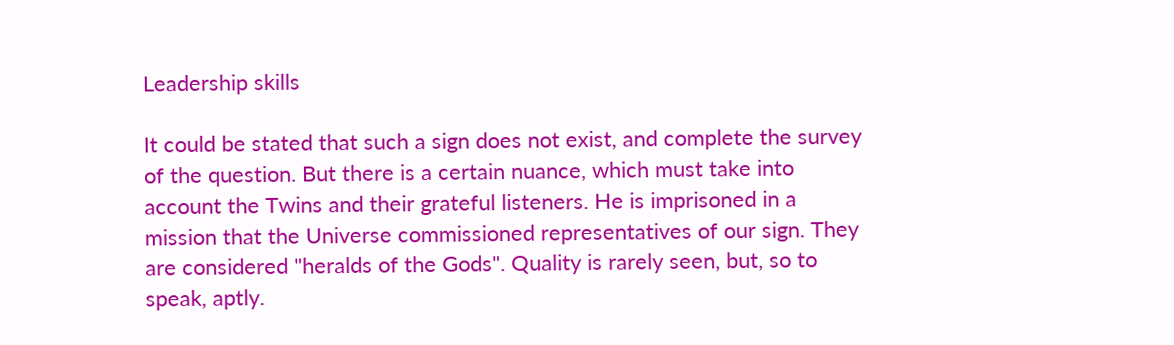Leadership skills

It could be stated that such a sign does not exist, and complete the survey of the question. But there is a certain nuance, which must take into account the Twins and their grateful listeners. He is imprisoned in a mission that the Universe commissioned representatives of our sign. They are considered "heralds of the Gods". Quality is rarely seen, but, so to speak, aptly.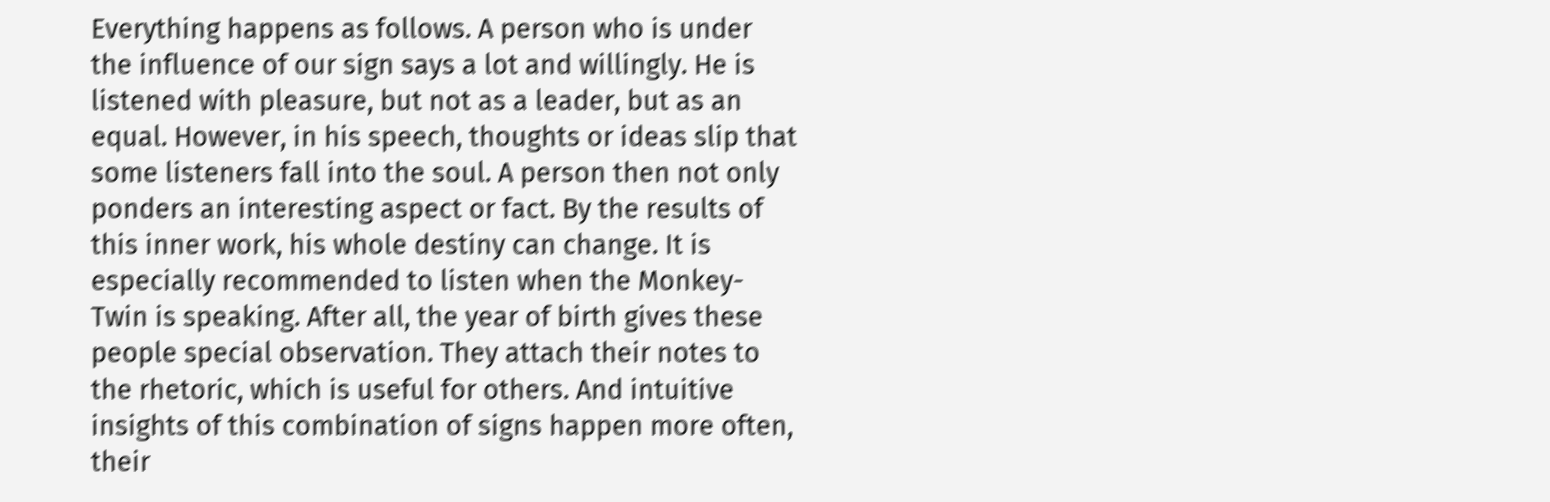Everything happens as follows. A person who is under the influence of our sign says a lot and willingly. He is listened with pleasure, but not as a leader, but as an equal. However, in his speech, thoughts or ideas slip that some listeners fall into the soul. A person then not only ponders an interesting aspect or fact. By the results of this inner work, his whole destiny can change. It is especially recommended to listen when the Monkey-Twin is speaking. After all, the year of birth gives these people special observation. They attach their notes to the rhetoric, which is useful for others. And intuitive insights of this combination of signs happen more often, their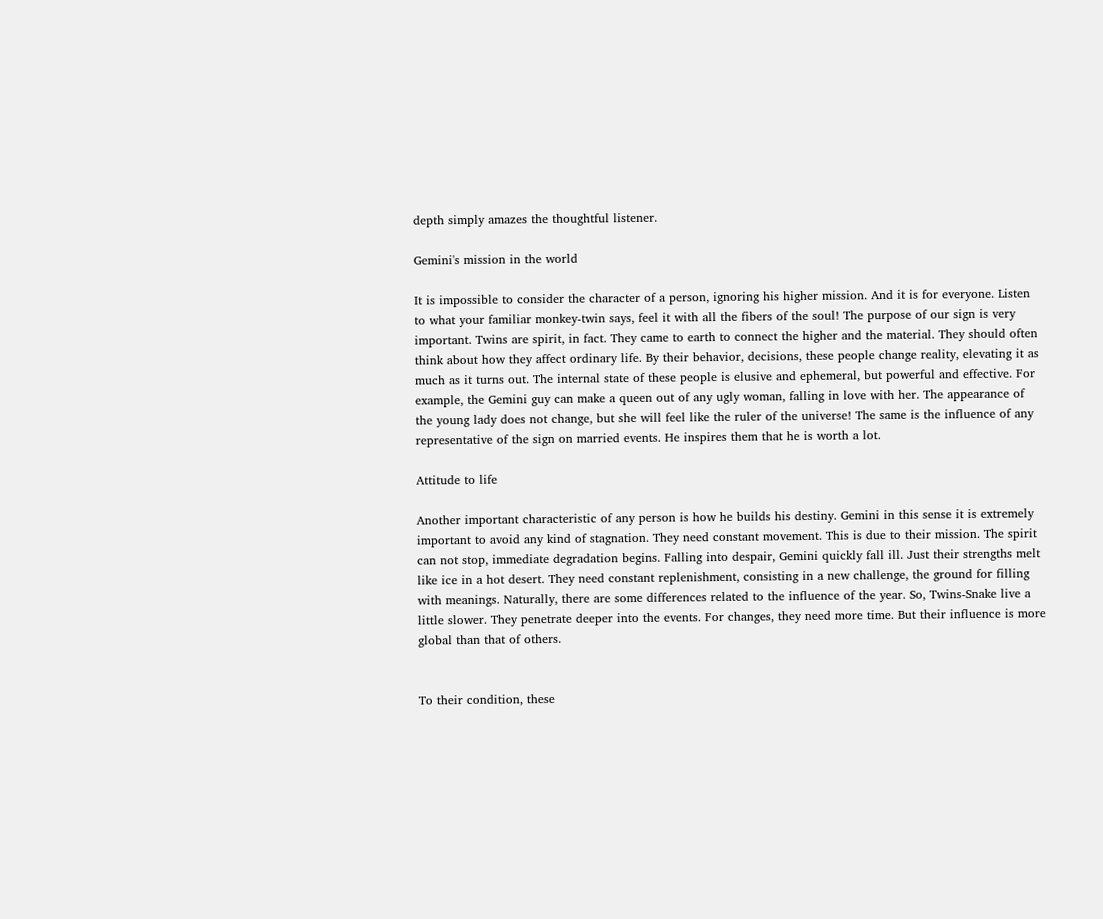depth simply amazes the thoughtful listener.

Gemini's mission in the world

It is impossible to consider the character of a person, ignoring his higher mission. And it is for everyone. Listen to what your familiar monkey-twin says, feel it with all the fibers of the soul! The purpose of our sign is very important. Twins are spirit, in fact. They came to earth to connect the higher and the material. They should often think about how they affect ordinary life. By their behavior, decisions, these people change reality, elevating it as much as it turns out. The internal state of these people is elusive and ephemeral, but powerful and effective. For example, the Gemini guy can make a queen out of any ugly woman, falling in love with her. The appearance of the young lady does not change, but she will feel like the ruler of the universe! The same is the influence of any representative of the sign on married events. He inspires them that he is worth a lot.

Attitude to life

Another important characteristic of any person is how he builds his destiny. Gemini in this sense it is extremely important to avoid any kind of stagnation. They need constant movement. This is due to their mission. The spirit can not stop, immediate degradation begins. Falling into despair, Gemini quickly fall ill. Just their strengths melt like ice in a hot desert. They need constant replenishment, consisting in a new challenge, the ground for filling with meanings. Naturally, there are some differences related to the influence of the year. So, Twins-Snake live a little slower. They penetrate deeper into the events. For changes, they need more time. But their influence is more global than that of others.


To their condition, these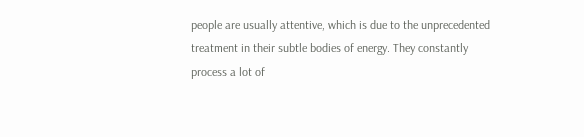people are usually attentive, which is due to the unprecedented treatment in their subtle bodies of energy. They constantly process a lot of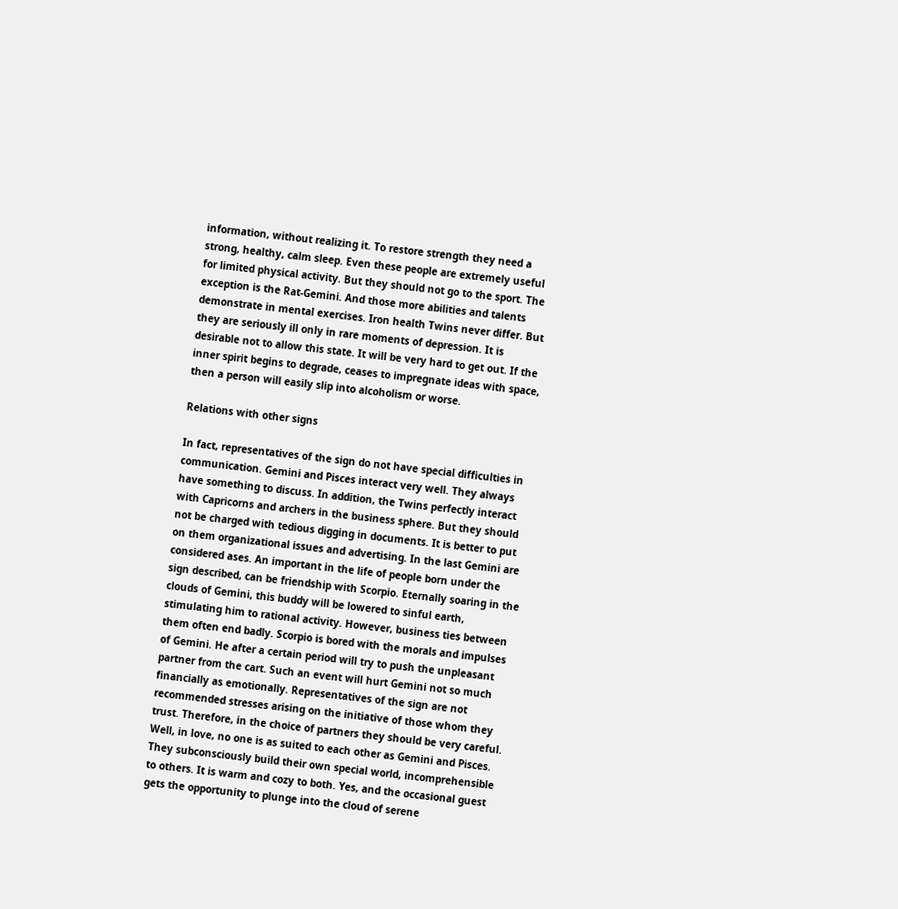information, without realizing it. To restore strength they need a strong, healthy, calm sleep. Even these people are extremely useful for limited physical activity. But they should not go to the sport. The exception is the Rat-Gemini. And those more abilities and talents demonstrate in mental exercises. Iron health Twins never differ. But they are seriously ill only in rare moments of depression. It is desirable not to allow this state. It will be very hard to get out. If the inner spirit begins to degrade, ceases to impregnate ideas with space, then a person will easily slip into alcoholism or worse.

Relations with other signs

In fact, representatives of the sign do not have special difficulties in communication. Gemini and Pisces interact very well. They always have something to discuss. In addition, the Twins perfectly interact with Capricorns and archers in the business sphere. But they should not be charged with tedious digging in documents. It is better to put on them organizational issues and advertising. In the last Gemini are considered ases. An important in the life of people born under the sign described, can be friendship with Scorpio. Eternally soaring in the clouds of Gemini, this buddy will be lowered to sinful earth, stimulating him to rational activity. However, business ties between them often end badly. Scorpio is bored with the morals and impulses of Gemini. He after a certain period will try to push the unpleasant partner from the cart. Such an event will hurt Gemini not so much financially as emotionally. Representatives of the sign are not recommended stresses arising on the initiative of those whom they trust. Therefore, in the choice of partners they should be very careful. Well, in love, no one is as suited to each other as Gemini and Pisces. They subconsciously build their own special world, incomprehensible to others. It is warm and cozy to both. Yes, and the occasional guest gets the opportunity to plunge into the cloud of serene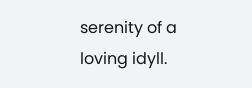serenity of a loving idyll.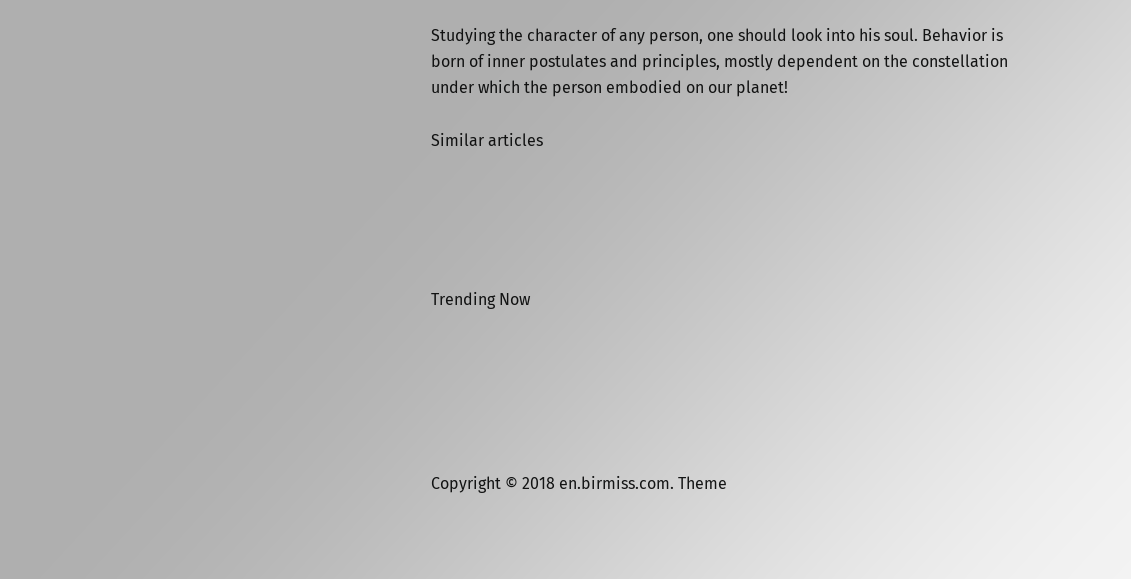Studying the character of any person, one should look into his soul. Behavior is born of inner postulates and principles, mostly dependent on the constellation under which the person embodied on our planet!

Similar articles





Trending Now






Copyright © 2018 en.birmiss.com. Theme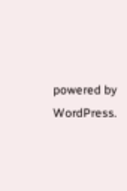powered by WordPress.